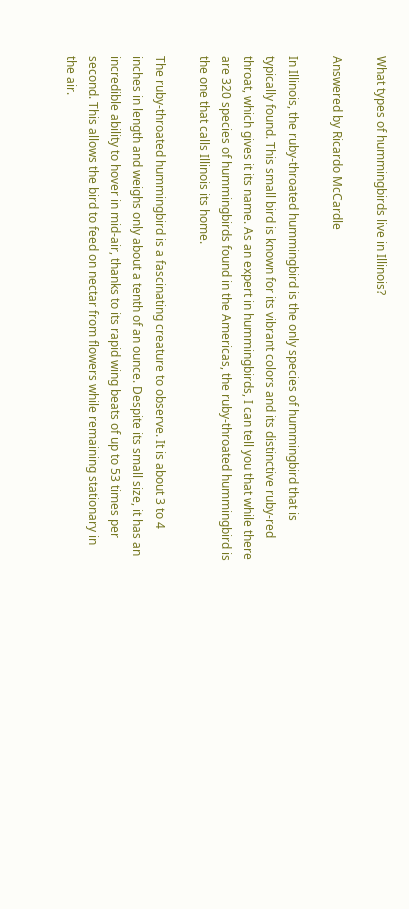What types of hummingbirds live in Illinois?

Answered by Ricardo McCardle

In Illinois, the ruby-throated hummingbird is the only species of hummingbird that is typically found. This small bird is known for its vibrant colors and its distinctive ruby-red throat, which gives it its name. As an expert in hummingbirds, I can tell you that while there are 320 species of hummingbirds found in the Americas, the ruby-throated hummingbird is the one that calls Illinois its home.

The ruby-throated hummingbird is a fascinating creature to observe. It is about 3 to 4 inches in length and weighs only about a tenth of an ounce. Despite its small size, it has an incredible ability to hover in mid-air, thanks to its rapid wing beats of up to 53 times per second. This allows the bird to feed on nectar from flowers while remaining stationary in the air.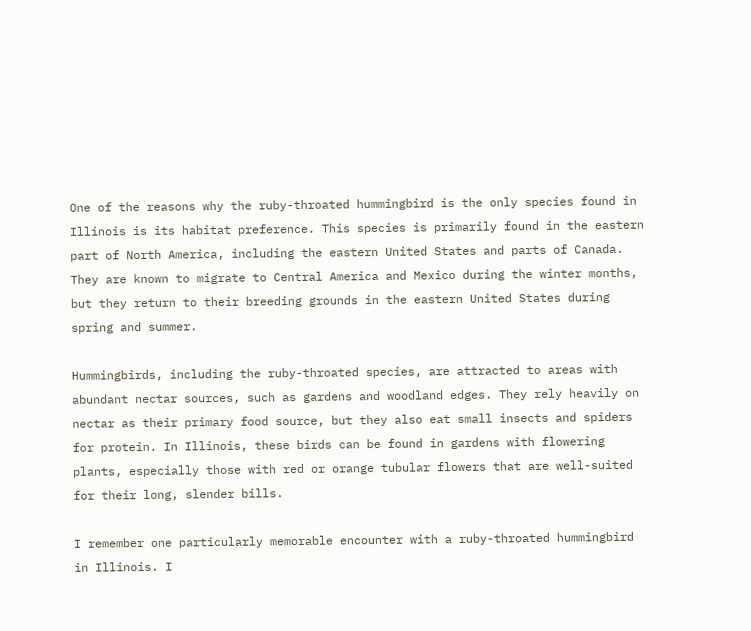One of the reasons why the ruby-throated hummingbird is the only species found in Illinois is its habitat preference. This species is primarily found in the eastern part of North America, including the eastern United States and parts of Canada. They are known to migrate to Central America and Mexico during the winter months, but they return to their breeding grounds in the eastern United States during spring and summer.

Hummingbirds, including the ruby-throated species, are attracted to areas with abundant nectar sources, such as gardens and woodland edges. They rely heavily on nectar as their primary food source, but they also eat small insects and spiders for protein. In Illinois, these birds can be found in gardens with flowering plants, especially those with red or orange tubular flowers that are well-suited for their long, slender bills.

I remember one particularly memorable encounter with a ruby-throated hummingbird in Illinois. I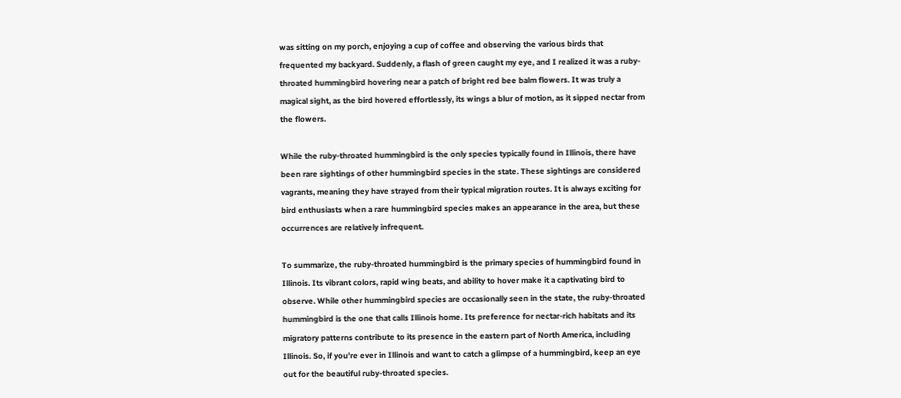was sitting on my porch, enjoying a cup of coffee and observing the various birds that frequented my backyard. Suddenly, a flash of green caught my eye, and I realized it was a ruby-throated hummingbird hovering near a patch of bright red bee balm flowers. It was truly a magical sight, as the bird hovered effortlessly, its wings a blur of motion, as it sipped nectar from the flowers.

While the ruby-throated hummingbird is the only species typically found in Illinois, there have been rare sightings of other hummingbird species in the state. These sightings are considered vagrants, meaning they have strayed from their typical migration routes. It is always exciting for bird enthusiasts when a rare hummingbird species makes an appearance in the area, but these occurrences are relatively infrequent.

To summarize, the ruby-throated hummingbird is the primary species of hummingbird found in Illinois. Its vibrant colors, rapid wing beats, and ability to hover make it a captivating bird to observe. While other hummingbird species are occasionally seen in the state, the ruby-throated hummingbird is the one that calls Illinois home. Its preference for nectar-rich habitats and its migratory patterns contribute to its presence in the eastern part of North America, including Illinois. So, if you’re ever in Illinois and want to catch a glimpse of a hummingbird, keep an eye out for the beautiful ruby-throated species.